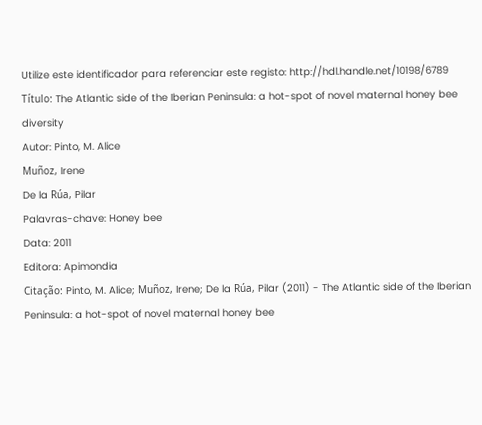Utilize este identificador para referenciar este registo: http://hdl.handle.net/10198/6789
Título: The Atlantic side of the Iberian Peninsula: a hot-spot of novel maternal honey bee diversity
Autor: Pinto, M. Alice
Muñoz, Irene
De la Rúa, Pilar
Palavras-chave: Honey bee
Data: 2011
Editora: Apimondia
Citação: Pinto, M. Alice; Muñoz, Irene; De la Rúa, Pilar (2011) - The Atlantic side of the Iberian Peninsula: a hot-spot of novel maternal honey bee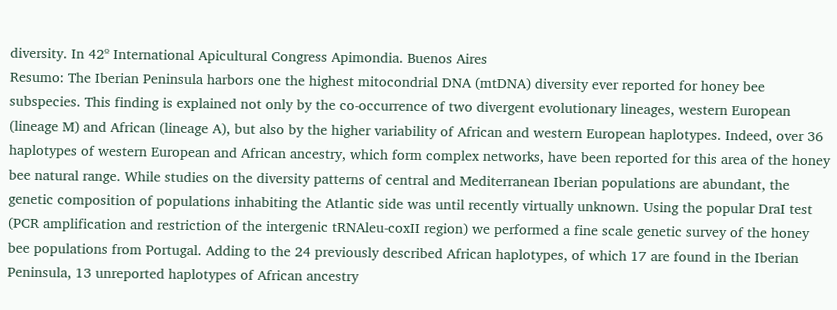diversity. In 42º International Apicultural Congress Apimondia. Buenos Aires
Resumo: The Iberian Peninsula harbors one the highest mitocondrial DNA (mtDNA) diversity ever reported for honey bee subspecies. This finding is explained not only by the co-occurrence of two divergent evolutionary lineages, western European (lineage M) and African (lineage A), but also by the higher variability of African and western European haplotypes. Indeed, over 36 haplotypes of western European and African ancestry, which form complex networks, have been reported for this area of the honey bee natural range. While studies on the diversity patterns of central and Mediterranean Iberian populations are abundant, the genetic composition of populations inhabiting the Atlantic side was until recently virtually unknown. Using the popular DraI test (PCR amplification and restriction of the intergenic tRNAleu-coxII region) we performed a fine scale genetic survey of the honey bee populations from Portugal. Adding to the 24 previously described African haplotypes, of which 17 are found in the Iberian Peninsula, 13 unreported haplotypes of African ancestry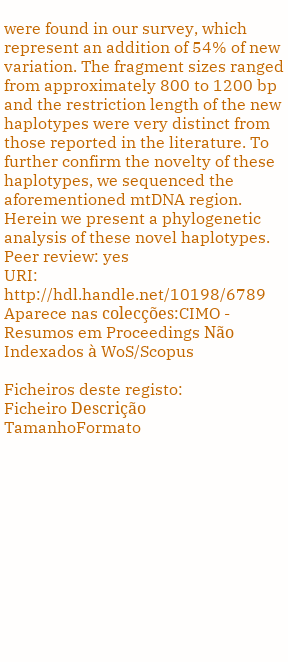were found in our survey, which represent an addition of 54% of new variation. The fragment sizes ranged from approximately 800 to 1200 bp and the restriction length of the new haplotypes were very distinct from those reported in the literature. To further confirm the novelty of these haplotypes, we sequenced the aforementioned mtDNA region. Herein we present a phylogenetic analysis of these novel haplotypes.
Peer review: yes
URI: http://hdl.handle.net/10198/6789
Aparece nas colecções:CIMO - Resumos em Proceedings Não Indexados à WoS/Scopus

Ficheiros deste registo:
Ficheiro Descrição TamanhoFormato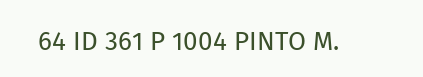64 ID 361 P 1004 PINTO M.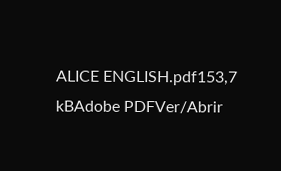ALICE ENGLISH.pdf153,7 kBAdobe PDFVer/Abrir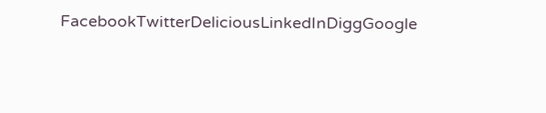FacebookTwitterDeliciousLinkedInDiggGoogle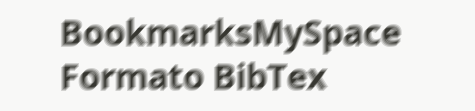BookmarksMySpace
Formato BibTex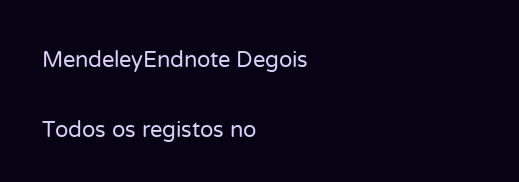MendeleyEndnote Degois

Todos os registos no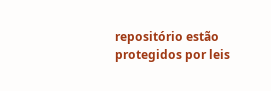repositório estão protegidos por leis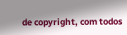de copyright, com todos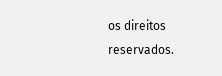os direitos reservados.